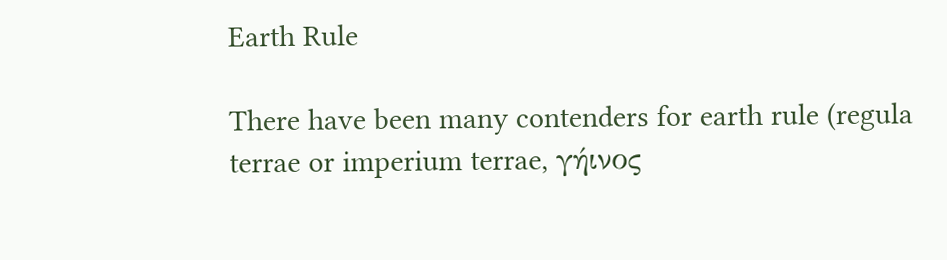Earth Rule

There have been many contenders for earth rule (regula terrae or imperium terrae, γήινος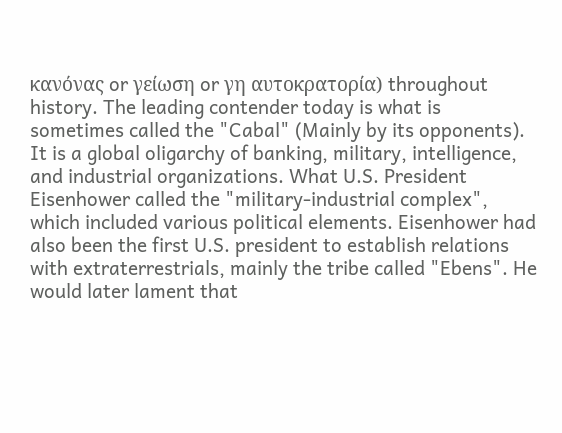κανόνας or γείωση or γη αυτοκρατορία) throughout history. The leading contender today is what is sometimes called the "Cabal" (Mainly by its opponents). It is a global oligarchy of banking, military, intelligence, and industrial organizations. What U.S. President Eisenhower called the "military-industrial complex", which included various political elements. Eisenhower had also been the first U.S. president to establish relations with extraterrestrials, mainly the tribe called "Ebens". He would later lament that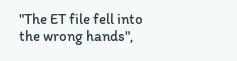"The ET file fell into the wrong hands",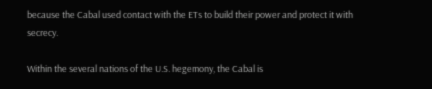because the Cabal used contact with the ETs to build their power and protect it with secrecy.

Within the several nations of the U.S. hegemony, the Cabal is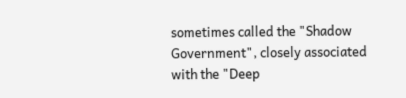sometimes called the "Shadow Government", closely associated with the "Deep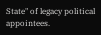State" of legacy political appointees.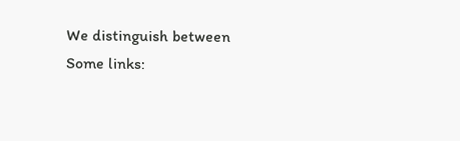We distinguish between
Some links: